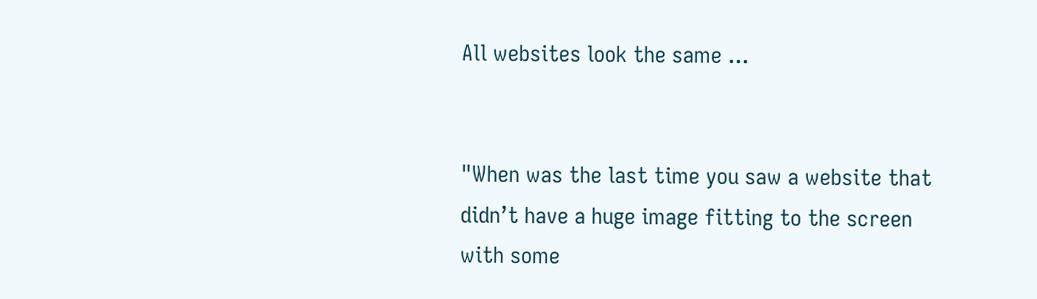All websites look the same ...


"When was the last time you saw a website that didn’t have a huge image fitting to the screen with some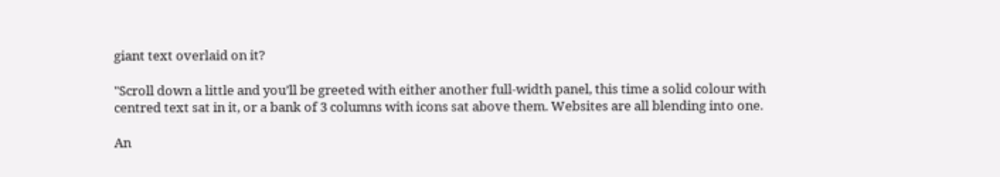giant text overlaid on it?

"Scroll down a little and you’ll be greeted with either another full-width panel, this time a solid colour with centred text sat in it, or a bank of 3 columns with icons sat above them. Websites are all blending into one.

An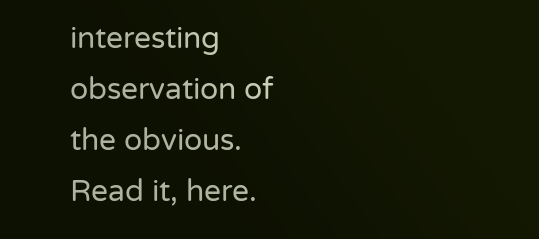interesting observation of the obvious. Read it, here.